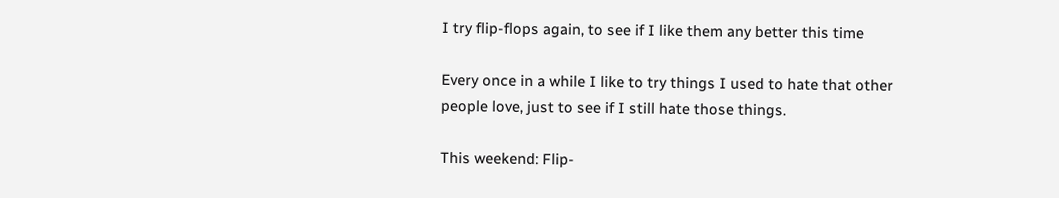I try flip-flops again, to see if I like them any better this time

Every once in a while I like to try things I used to hate that other people love, just to see if I still hate those things.

This weekend: Flip-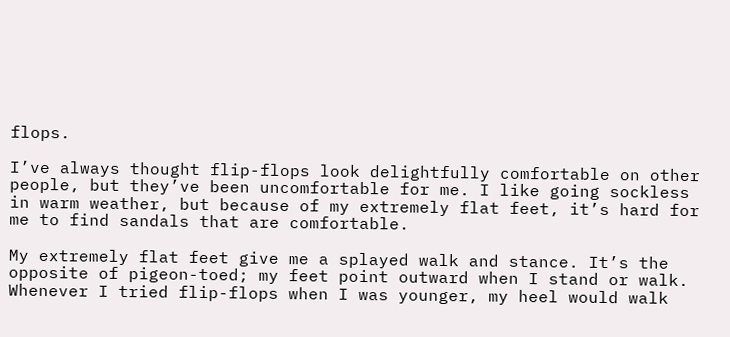flops.

I’ve always thought flip-flops look delightfully comfortable on other people, but they’ve been uncomfortable for me. I like going sockless in warm weather, but because of my extremely flat feet, it’s hard for me to find sandals that are comfortable.

My extremely flat feet give me a splayed walk and stance. It’s the opposite of pigeon-toed; my feet point outward when I stand or walk. Whenever I tried flip-flops when I was younger, my heel would walk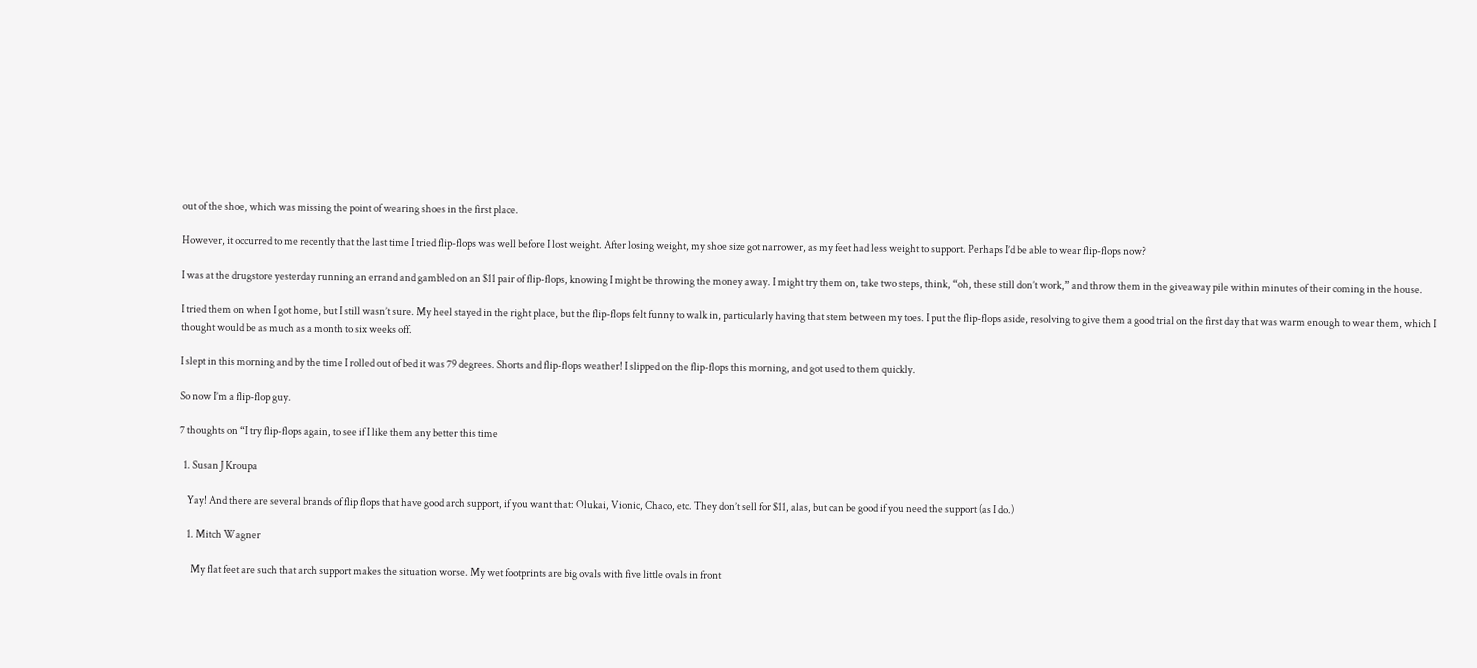out of the shoe, which was missing the point of wearing shoes in the first place.

However, it occurred to me recently that the last time I tried flip-flops was well before I lost weight. After losing weight, my shoe size got narrower, as my feet had less weight to support. Perhaps I’d be able to wear flip-flops now?

I was at the drugstore yesterday running an errand and gambled on an $11 pair of flip-flops, knowing I might be throwing the money away. I might try them on, take two steps, think, “oh, these still don’t work,” and throw them in the giveaway pile within minutes of their coming in the house.

I tried them on when I got home, but I still wasn’t sure. My heel stayed in the right place, but the flip-flops felt funny to walk in, particularly having that stem between my toes. I put the flip-flops aside, resolving to give them a good trial on the first day that was warm enough to wear them, which I thought would be as much as a month to six weeks off.

I slept in this morning and by the time I rolled out of bed it was 79 degrees. Shorts and flip-flops weather! I slipped on the flip-flops this morning, and got used to them quickly.

So now I’m a flip-flop guy.

7 thoughts on “I try flip-flops again, to see if I like them any better this time

  1. Susan J Kroupa

    Yay! And there are several brands of flip flops that have good arch support, if you want that: Olukai, Vionic, Chaco, etc. They don’t sell for $11, alas, but can be good if you need the support (as I do.)

    1. Mitch Wagner

      My flat feet are such that arch support makes the situation worse. My wet footprints are big ovals with five little ovals in front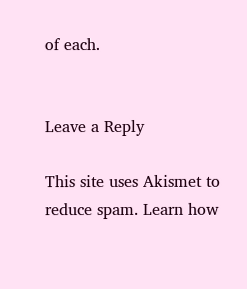of each.


Leave a Reply

This site uses Akismet to reduce spam. Learn how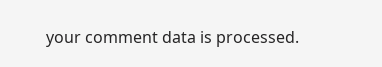your comment data is processed.